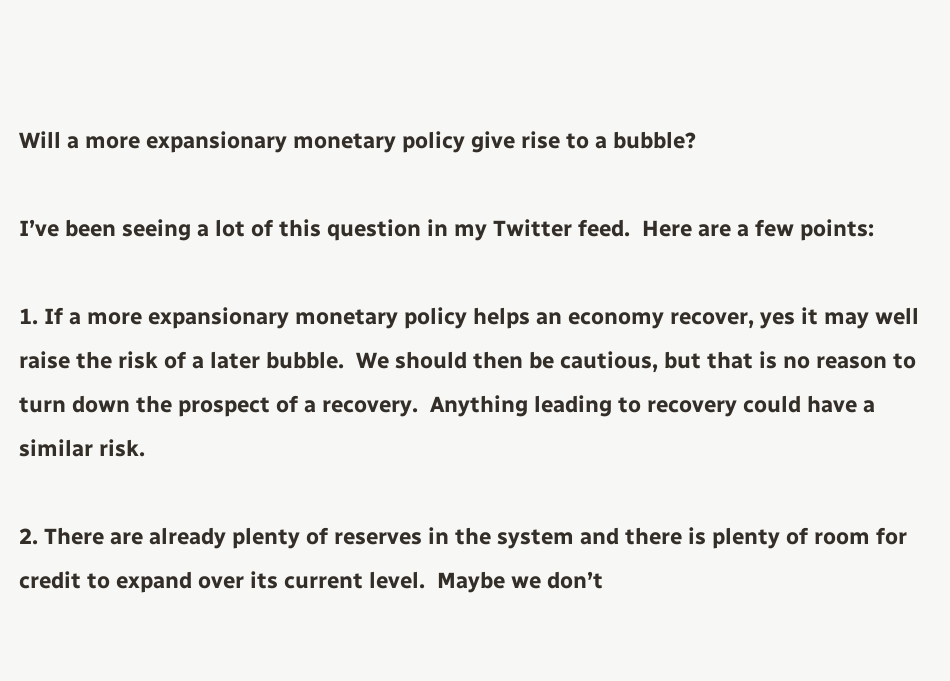Will a more expansionary monetary policy give rise to a bubble?

I’ve been seeing a lot of this question in my Twitter feed.  Here are a few points:

1. If a more expansionary monetary policy helps an economy recover, yes it may well raise the risk of a later bubble.  We should then be cautious, but that is no reason to turn down the prospect of a recovery.  Anything leading to recovery could have a similar risk.

2. There are already plenty of reserves in the system and there is plenty of room for credit to expand over its current level.  Maybe we don’t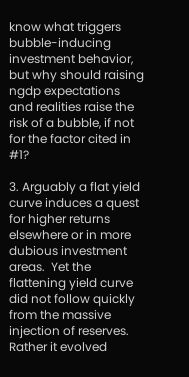know what triggers bubble-inducing investment behavior, but why should raising ngdp expectations and realities raise the risk of a bubble, if not for the factor cited in #1?

3. Arguably a flat yield curve induces a quest for higher returns elsewhere or in more dubious investment areas.  Yet the flattening yield curve did not follow quickly from the massive injection of reserves.  Rather it evolved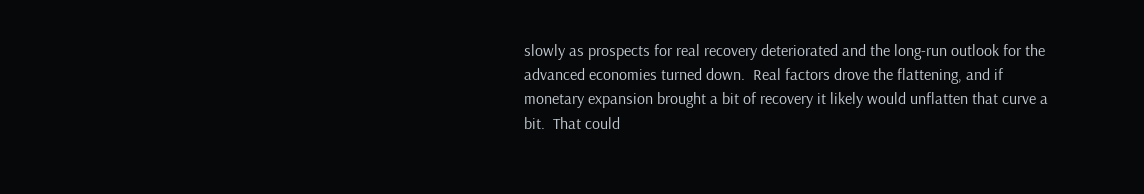slowly as prospects for real recovery deteriorated and the long-run outlook for the advanced economies turned down.  Real factors drove the flattening, and if monetary expansion brought a bit of recovery it likely would unflatten that curve a bit.  That could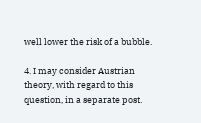well lower the risk of a bubble.

4. I may consider Austrian theory, with regard to this question, in a separate post.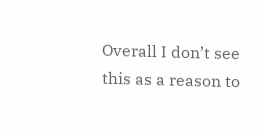Overall I don’t see this as a reason to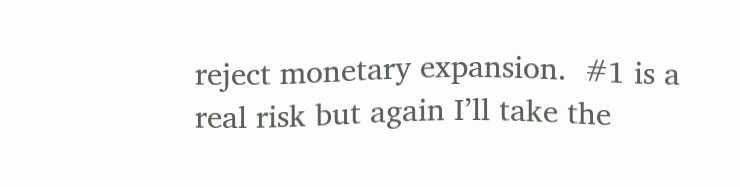reject monetary expansion.  #1 is a real risk but again I’ll take the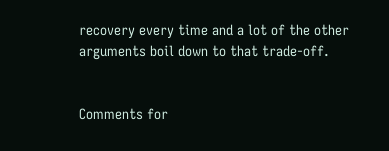recovery every time and a lot of the other arguments boil down to that trade-off.


Comments for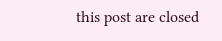this post are closed